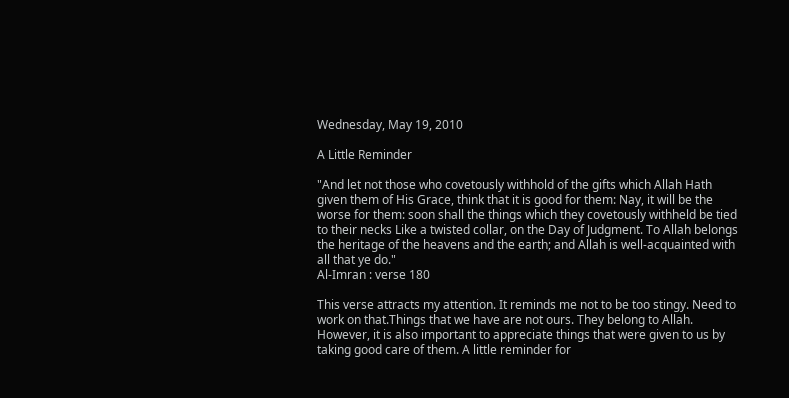Wednesday, May 19, 2010

A Little Reminder

"And let not those who covetously withhold of the gifts which Allah Hath given them of His Grace, think that it is good for them: Nay, it will be the worse for them: soon shall the things which they covetously withheld be tied to their necks Like a twisted collar, on the Day of Judgment. To Allah belongs the heritage of the heavens and the earth; and Allah is well-acquainted with all that ye do."
Al-Imran : verse 180

This verse attracts my attention. It reminds me not to be too stingy. Need to work on that.Things that we have are not ours. They belong to Allah. However, it is also important to appreciate things that were given to us by taking good care of them. A little reminder for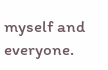myself and everyone.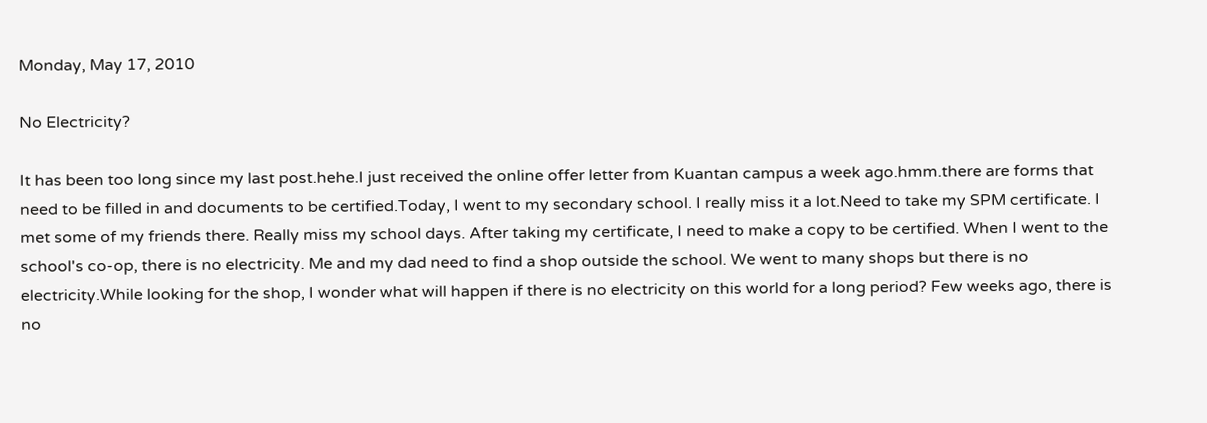Monday, May 17, 2010

No Electricity?

It has been too long since my last post.hehe.I just received the online offer letter from Kuantan campus a week ago.hmm.there are forms that need to be filled in and documents to be certified.Today, I went to my secondary school. I really miss it a lot.Need to take my SPM certificate. I met some of my friends there. Really miss my school days. After taking my certificate, I need to make a copy to be certified. When I went to the school's co-op, there is no electricity. Me and my dad need to find a shop outside the school. We went to many shops but there is no electricity.While looking for the shop, I wonder what will happen if there is no electricity on this world for a long period? Few weeks ago, there is no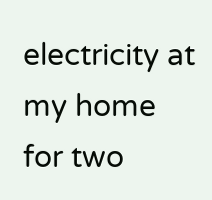electricity at my home for two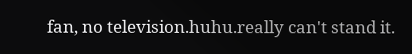fan, no television.huhu.really can't stand it.